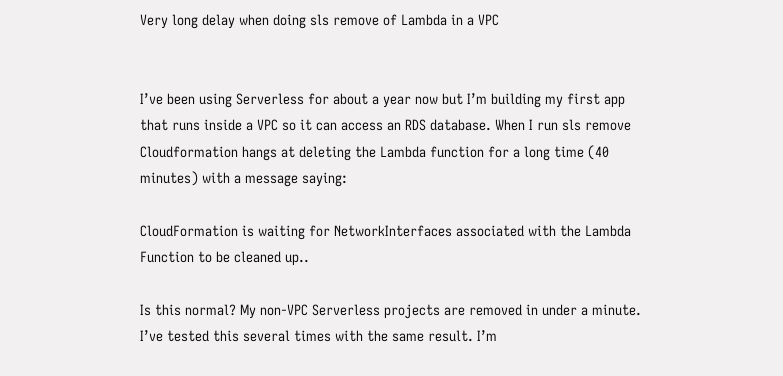Very long delay when doing sls remove of Lambda in a VPC


I’ve been using Serverless for about a year now but I’m building my first app that runs inside a VPC so it can access an RDS database. When I run sls remove Cloudformation hangs at deleting the Lambda function for a long time (40 minutes) with a message saying:

CloudFormation is waiting for NetworkInterfaces associated with the Lambda Function to be cleaned up..

Is this normal? My non-VPC Serverless projects are removed in under a minute. I’ve tested this several times with the same result. I’m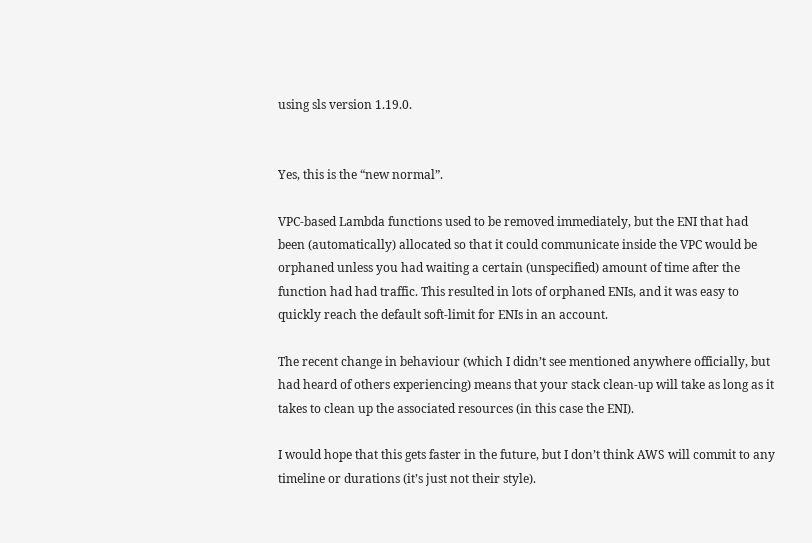using sls version 1.19.0.


Yes, this is the “new normal”.

VPC-based Lambda functions used to be removed immediately, but the ENI that had been (automatically) allocated so that it could communicate inside the VPC would be orphaned unless you had waiting a certain (unspecified) amount of time after the function had had traffic. This resulted in lots of orphaned ENIs, and it was easy to quickly reach the default soft-limit for ENIs in an account.

The recent change in behaviour (which I didn’t see mentioned anywhere officially, but had heard of others experiencing) means that your stack clean-up will take as long as it takes to clean up the associated resources (in this case the ENI).

I would hope that this gets faster in the future, but I don’t think AWS will commit to any timeline or durations (it’s just not their style).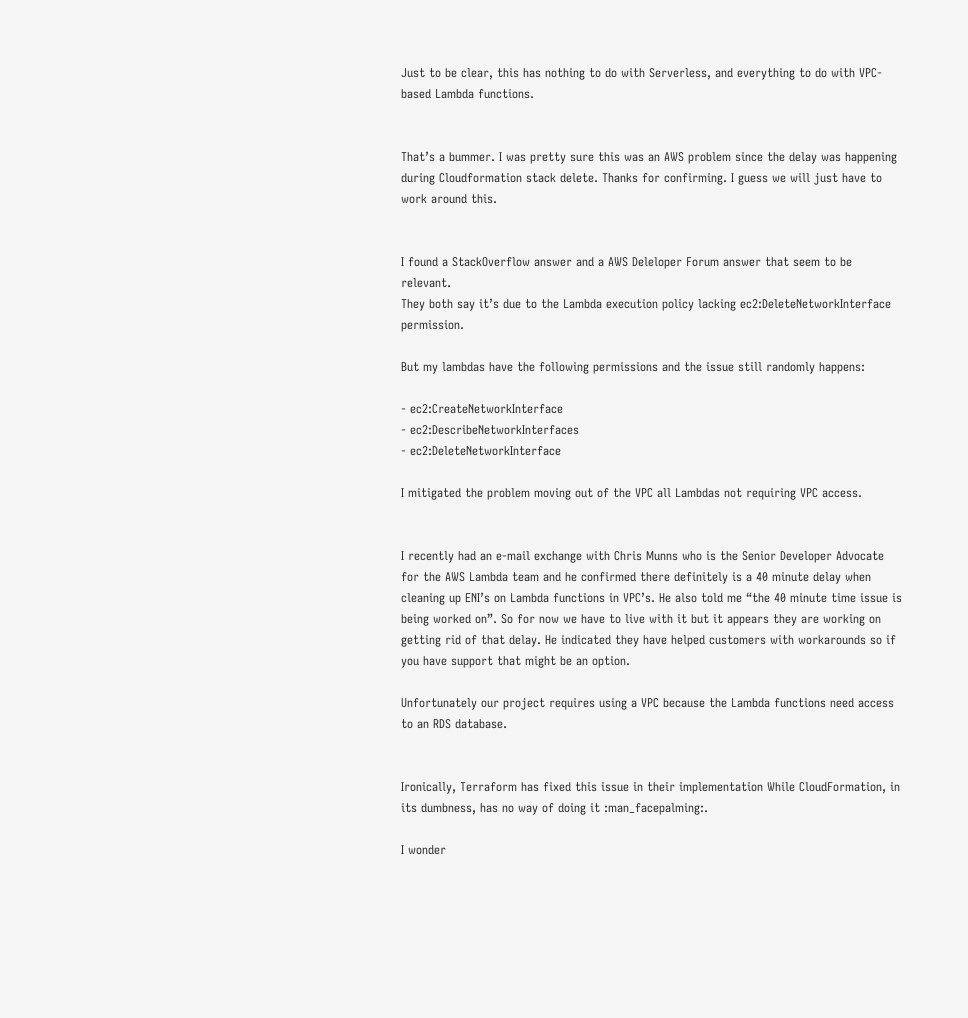Just to be clear, this has nothing to do with Serverless, and everything to do with VPC-based Lambda functions.


That’s a bummer. I was pretty sure this was an AWS problem since the delay was happening during Cloudformation stack delete. Thanks for confirming. I guess we will just have to work around this.


I found a StackOverflow answer and a AWS Deleloper Forum answer that seem to be relevant.
They both say it’s due to the Lambda execution policy lacking ec2:DeleteNetworkInterface permission.

But my lambdas have the following permissions and the issue still randomly happens:

- ec2:CreateNetworkInterface
- ec2:DescribeNetworkInterfaces
- ec2:DeleteNetworkInterface

I mitigated the problem moving out of the VPC all Lambdas not requiring VPC access.


I recently had an e-mail exchange with Chris Munns who is the Senior Developer Advocate for the AWS Lambda team and he confirmed there definitely is a 40 minute delay when cleaning up ENI’s on Lambda functions in VPC’s. He also told me “the 40 minute time issue is being worked on”. So for now we have to live with it but it appears they are working on getting rid of that delay. He indicated they have helped customers with workarounds so if you have support that might be an option.

Unfortunately our project requires using a VPC because the Lambda functions need access to an RDS database.


Ironically, Terraform has fixed this issue in their implementation While CloudFormation, in its dumbness, has no way of doing it :man_facepalming:.

I wonder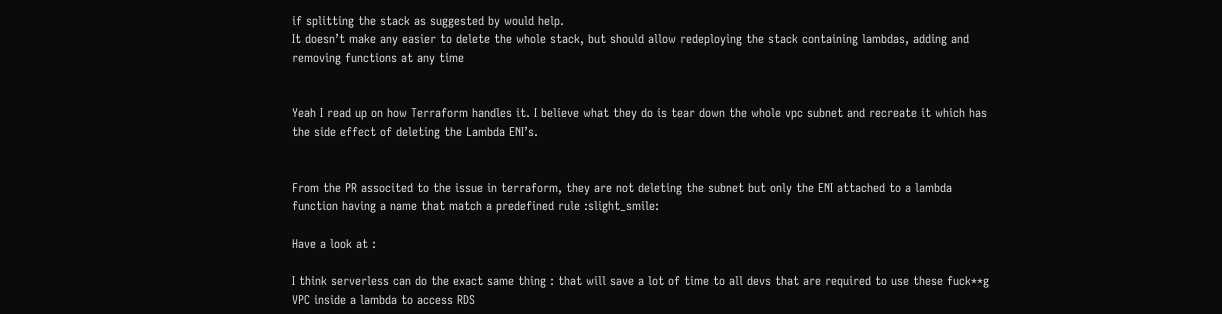if splitting the stack as suggested by would help.
It doesn’t make any easier to delete the whole stack, but should allow redeploying the stack containing lambdas, adding and removing functions at any time


Yeah I read up on how Terraform handles it. I believe what they do is tear down the whole vpc subnet and recreate it which has the side effect of deleting the Lambda ENI’s.


From the PR associted to the issue in terraform, they are not deleting the subnet but only the ENI attached to a lambda function having a name that match a predefined rule :slight_smile:

Have a look at :

I think serverless can do the exact same thing : that will save a lot of time to all devs that are required to use these fuck**g VPC inside a lambda to access RDS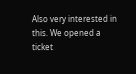Also very interested in this. We opened a ticket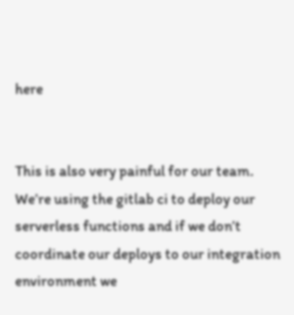here


This is also very painful for our team. We’re using the gitlab ci to deploy our serverless functions and if we don’t coordinate our deploys to our integration environment we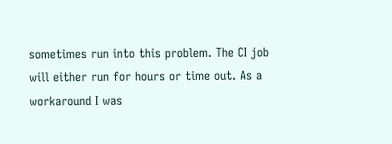sometimes run into this problem. The CI job will either run for hours or time out. As a workaround I was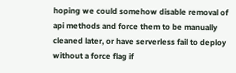hoping we could somehow disable removal of api methods and force them to be manually cleaned later, or have serverless fail to deploy without a force flag if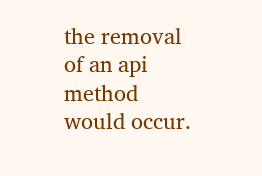the removal of an api method would occur.